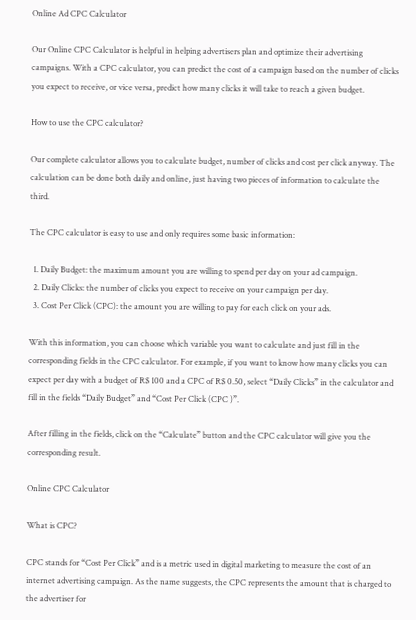Online Ad CPC Calculator

Our Online CPC Calculator is helpful in helping advertisers plan and optimize their advertising campaigns. With a CPC calculator, you can predict the cost of a campaign based on the number of clicks you expect to receive, or vice versa, predict how many clicks it will take to reach a given budget.

How to use the CPC calculator?

Our complete calculator allows you to calculate budget, number of clicks and cost per click anyway. The calculation can be done both daily and online, just having two pieces of information to calculate the third.

The CPC calculator is easy to use and only requires some basic information:

  1. Daily Budget: the maximum amount you are willing to spend per day on your ad campaign.
  2. Daily Clicks: the number of clicks you expect to receive on your campaign per day.
  3. Cost Per Click (CPC): the amount you are willing to pay for each click on your ads.

With this information, you can choose which variable you want to calculate and just fill in the corresponding fields in the CPC calculator. For example, if you want to know how many clicks you can expect per day with a budget of R$ 100 and a CPC of R$ 0.50, select “Daily Clicks” in the calculator and fill in the fields “Daily Budget” and “Cost Per Click (CPC )”.

After filling in the fields, click on the “Calculate” button and the CPC calculator will give you the corresponding result.

Online CPC Calculator

What is CPC?

CPC stands for “Cost Per Click” and is a metric used in digital marketing to measure the cost of an internet advertising campaign. As the name suggests, the CPC represents the amount that is charged to the advertiser for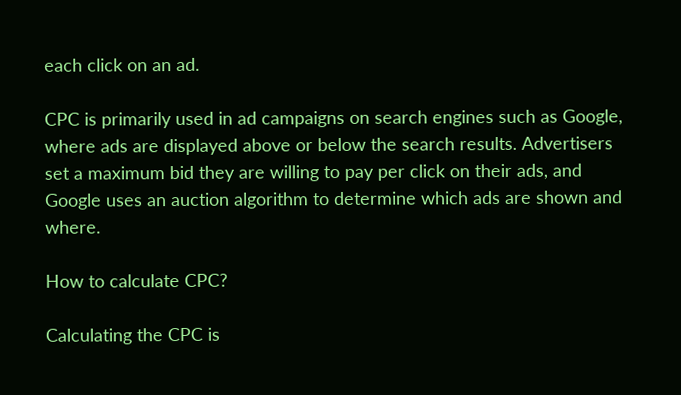each click on an ad.

CPC is primarily used in ad campaigns on search engines such as Google, where ads are displayed above or below the search results. Advertisers set a maximum bid they are willing to pay per click on their ads, and Google uses an auction algorithm to determine which ads are shown and where.

How to calculate CPC?

Calculating the CPC is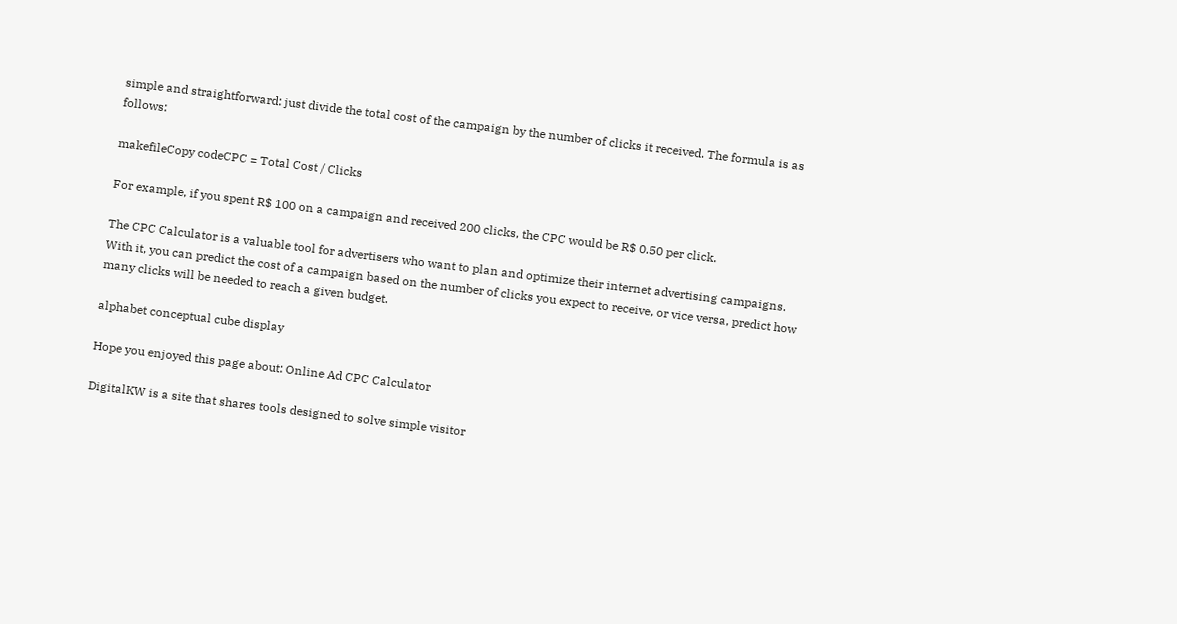simple and straightforward: just divide the total cost of the campaign by the number of clicks it received. The formula is as follows:

makefileCopy codeCPC = Total Cost / Clicks

For example, if you spent R$ 100 on a campaign and received 200 clicks, the CPC would be R$ 0.50 per click.

The CPC Calculator is a valuable tool for advertisers who want to plan and optimize their internet advertising campaigns. With it, you can predict the cost of a campaign based on the number of clicks you expect to receive, or vice versa, predict how many clicks will be needed to reach a given budget.

alphabet conceptual cube display

Hope you enjoyed this page about: Online Ad CPC Calculator

DigitalKW is a site that shares tools designed to solve simple visitor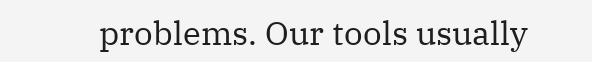problems. Our tools usually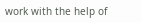work with the help of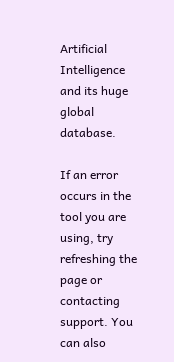Artificial Intelligence and its huge global database.

If an error occurs in the tool you are using, try refreshing the page or contacting support. You can also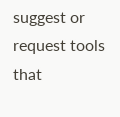suggest or request tools that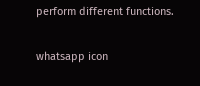perform different functions.

whatsapp icon